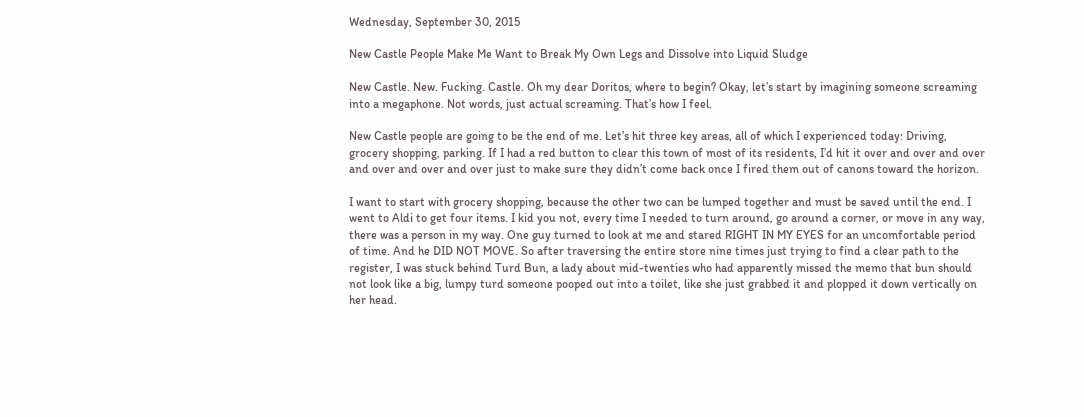Wednesday, September 30, 2015

New Castle People Make Me Want to Break My Own Legs and Dissolve into Liquid Sludge

New Castle. New. Fucking. Castle. Oh my dear Doritos, where to begin? Okay, let’s start by imagining someone screaming into a megaphone. Not words, just actual screaming. That’s how I feel.

New Castle people are going to be the end of me. Let’s hit three key areas, all of which I experienced today: Driving, grocery shopping, parking. If I had a red button to clear this town of most of its residents, I’d hit it over and over and over and over and over and over just to make sure they didn’t come back once I fired them out of canons toward the horizon.

I want to start with grocery shopping, because the other two can be lumped together and must be saved until the end. I went to Aldi to get four items. I kid you not, every time I needed to turn around, go around a corner, or move in any way, there was a person in my way. One guy turned to look at me and stared RIGHT IN MY EYES for an uncomfortable period of time. And he DID NOT MOVE. So after traversing the entire store nine times just trying to find a clear path to the register, I was stuck behind Turd Bun, a lady about mid-twenties who had apparently missed the memo that bun should not look like a big, lumpy turd someone pooped out into a toilet, like she just grabbed it and plopped it down vertically on her head.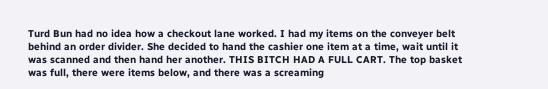Turd Bun had no idea how a checkout lane worked. I had my items on the conveyer belt behind an order divider. She decided to hand the cashier one item at a time, wait until it was scanned and then hand her another. THIS BITCH HAD A FULL CART. The top basket was full, there were items below, and there was a screaming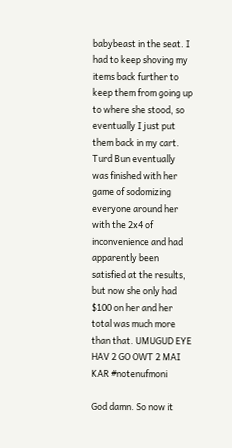babybeast in the seat. I had to keep shoving my items back further to keep them from going up to where she stood, so eventually I just put them back in my cart. Turd Bun eventually was finished with her game of sodomizing everyone around her with the 2x4 of inconvenience and had apparently been satisfied at the results, but now she only had $100 on her and her total was much more than that. UMUGUD EYE HAV 2 GO OWT 2 MAI KAR #notenufmoni

God damn. So now it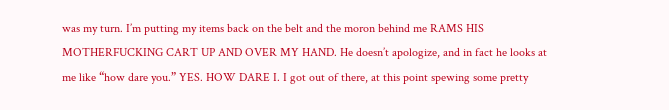was my turn. I’m putting my items back on the belt and the moron behind me RAMS HIS MOTHERFUCKING CART UP AND OVER MY HAND. He doesn’t apologize, and in fact he looks at me like “how dare you.” YES. HOW DARE I. I got out of there, at this point spewing some pretty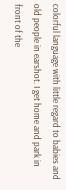colorful language with little regard to babies and old people in earshot. I get home and park in front of the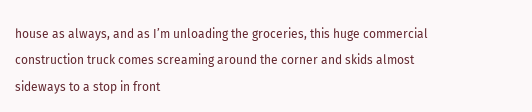house as always, and as I’m unloading the groceries, this huge commercial construction truck comes screaming around the corner and skids almost sideways to a stop in front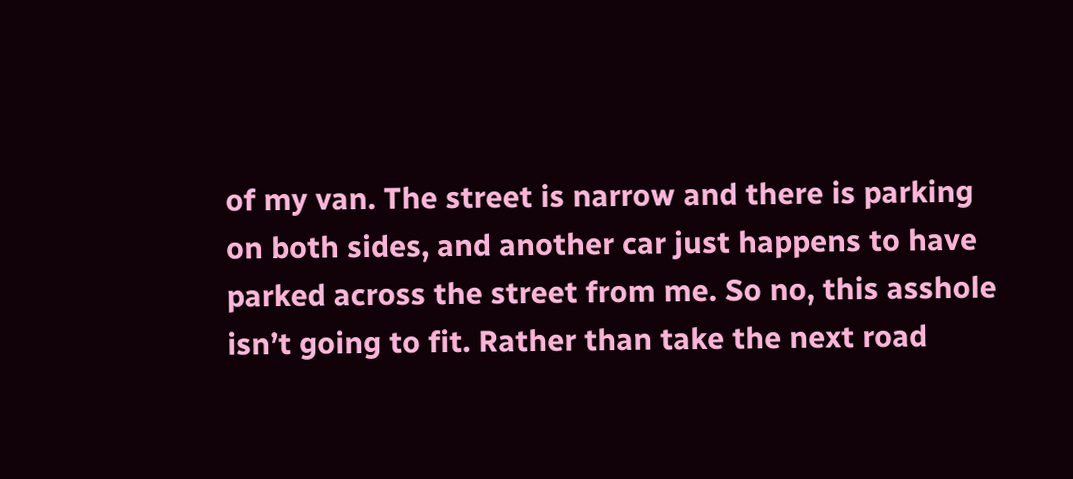of my van. The street is narrow and there is parking on both sides, and another car just happens to have parked across the street from me. So no, this asshole isn’t going to fit. Rather than take the next road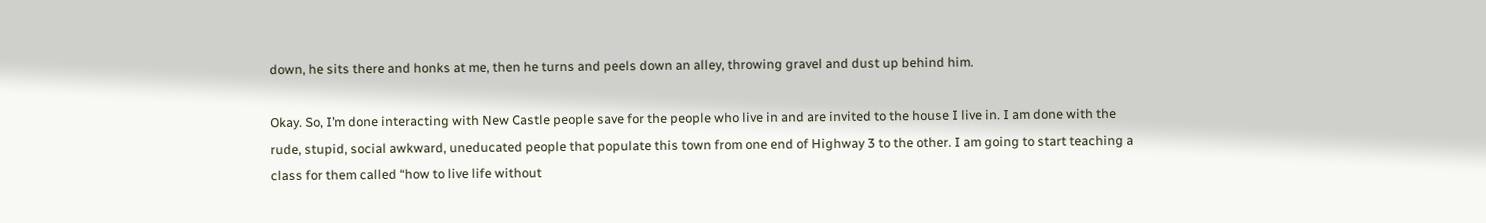down, he sits there and honks at me, then he turns and peels down an alley, throwing gravel and dust up behind him.

Okay. So, I’m done interacting with New Castle people save for the people who live in and are invited to the house I live in. I am done with the rude, stupid, social awkward, uneducated people that populate this town from one end of Highway 3 to the other. I am going to start teaching a class for them called “how to live life without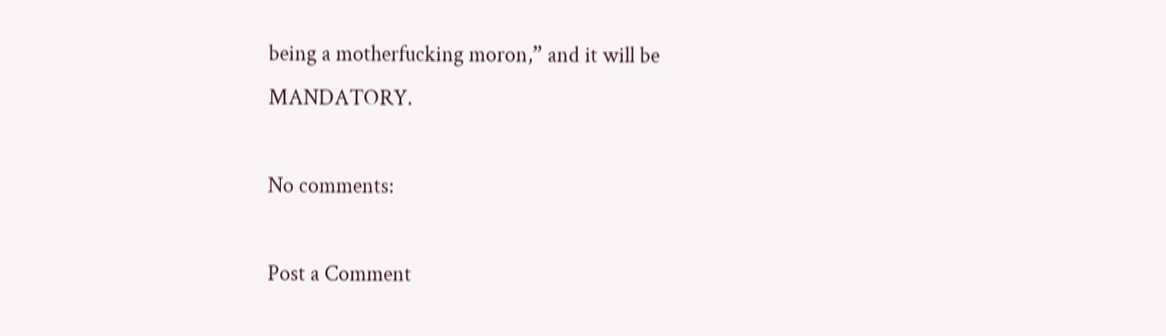being a motherfucking moron,” and it will be MANDATORY.

No comments:

Post a Comment